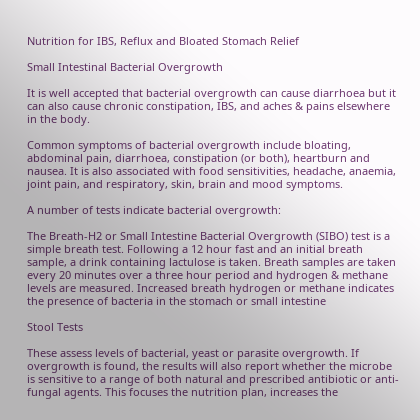Nutrition for IBS, Reflux and Bloated Stomach Relief

Small Intestinal Bacterial Overgrowth

It is well accepted that bacterial overgrowth can cause diarrhoea but it can also cause chronic constipation, IBS, and aches & pains elsewhere in the body.

Common symptoms of bacterial overgrowth include bloating, abdominal pain, diarrhoea, constipation (or both), heartburn and nausea. It is also associated with food sensitivities, headache, anaemia, joint pain, and respiratory, skin, brain and mood symptoms.

A number of tests indicate bacterial overgrowth:

The Breath-H2 or Small Intestine Bacterial Overgrowth (SIBO) test is a simple breath test. Following a 12 hour fast and an initial breath sample, a drink containing lactulose is taken. Breath samples are taken every 20 minutes over a three hour period and hydrogen & methane levels are measured. Increased breath hydrogen or methane indicates the presence of bacteria in the stomach or small intestine

Stool Tests

These assess levels of bacterial, yeast or parasite overgrowth. If overgrowth is found, the results will also report whether the microbe is sensitive to a range of both natural and prescribed antibiotic or anti-fungal agents. This focuses the nutrition plan, increases the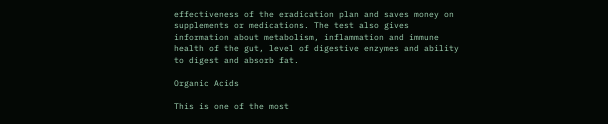effectiveness of the eradication plan and saves money on supplements or medications. The test also gives information about metabolism, inflammation and immune health of the gut, level of digestive enzymes and ability to digest and absorb fat.

Organic Acids

This is one of the most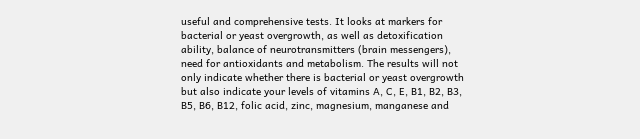useful and comprehensive tests. It looks at markers for bacterial or yeast overgrowth, as well as detoxification ability, balance of neurotransmitters (brain messengers), need for antioxidants and metabolism. The results will not only indicate whether there is bacterial or yeast overgrowth but also indicate your levels of vitamins A, C, E, B1, B2, B3, B5, B6, B12, folic acid, zinc, magnesium, manganese and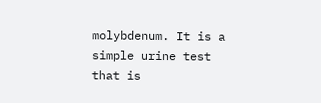molybdenum. It is a simple urine test that is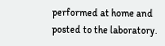performed at home and posted to the laboratory.